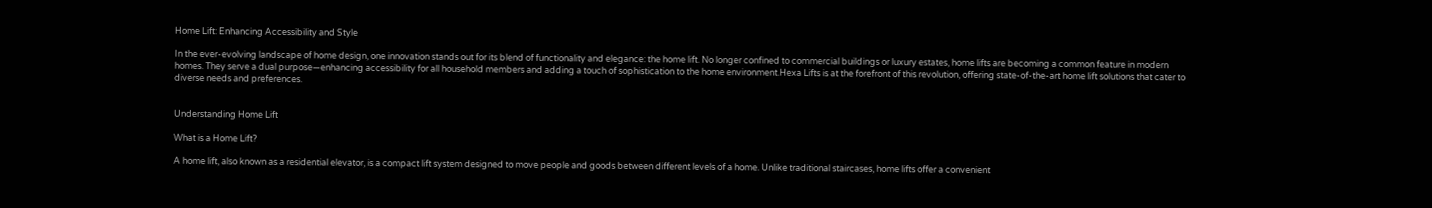Home Lift: Enhancing Accessibility and Style

In the ever-evolving landscape of home design, one innovation stands out for its blend of functionality and elegance: the home lift. No longer confined to commercial buildings or luxury estates, home lifts are becoming a common feature in modern homes. They serve a dual purpose—enhancing accessibility for all household members and adding a touch of sophistication to the home environment.Hexa Lifts is at the forefront of this revolution, offering state-of-the-art home lift solutions that cater to diverse needs and preferences.


Understanding Home Lift

What is a Home Lift?

A home lift, also known as a residential elevator, is a compact lift system designed to move people and goods between different levels of a home. Unlike traditional staircases, home lifts offer a convenient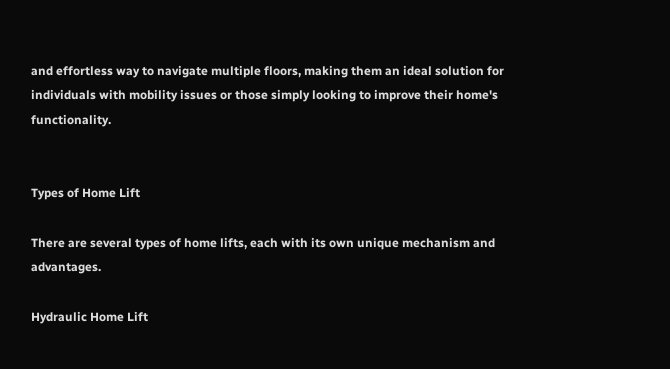and effortless way to navigate multiple floors, making them an ideal solution for individuals with mobility issues or those simply looking to improve their home's functionality.


Types of Home Lift

There are several types of home lifts, each with its own unique mechanism and advantages.

Hydraulic Home Lift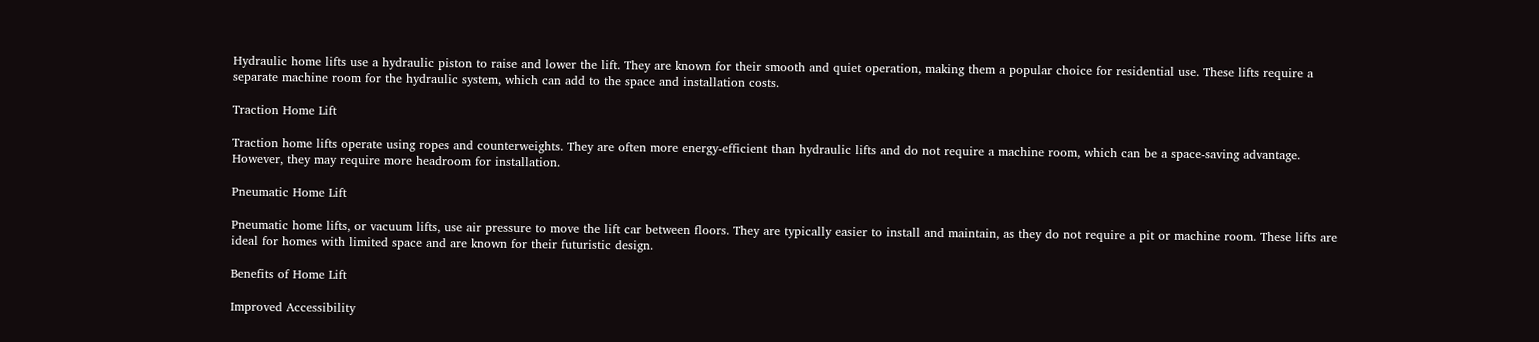Hydraulic home lifts use a hydraulic piston to raise and lower the lift. They are known for their smooth and quiet operation, making them a popular choice for residential use. These lifts require a separate machine room for the hydraulic system, which can add to the space and installation costs.

Traction Home Lift

Traction home lifts operate using ropes and counterweights. They are often more energy-efficient than hydraulic lifts and do not require a machine room, which can be a space-saving advantage. However, they may require more headroom for installation.

Pneumatic Home Lift

Pneumatic home lifts, or vacuum lifts, use air pressure to move the lift car between floors. They are typically easier to install and maintain, as they do not require a pit or machine room. These lifts are ideal for homes with limited space and are known for their futuristic design.

Benefits of Home Lift

Improved Accessibility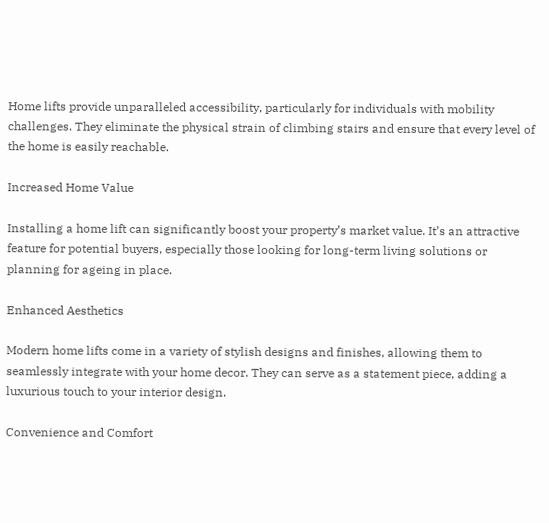Home lifts provide unparalleled accessibility, particularly for individuals with mobility challenges. They eliminate the physical strain of climbing stairs and ensure that every level of the home is easily reachable.

Increased Home Value

Installing a home lift can significantly boost your property’s market value. It’s an attractive feature for potential buyers, especially those looking for long-term living solutions or planning for ageing in place.

Enhanced Aesthetics

Modern home lifts come in a variety of stylish designs and finishes, allowing them to seamlessly integrate with your home decor. They can serve as a statement piece, adding a luxurious touch to your interior design.

Convenience and Comfort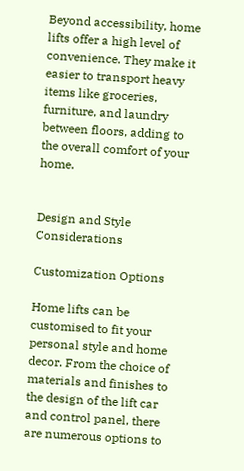Beyond accessibility, home lifts offer a high level of convenience. They make it easier to transport heavy items like groceries, furniture, and laundry between floors, adding to the overall comfort of your home.


Design and Style Considerations

Customization Options

Home lifts can be customised to fit your personal style and home decor. From the choice of materials and finishes to the design of the lift car and control panel, there are numerous options to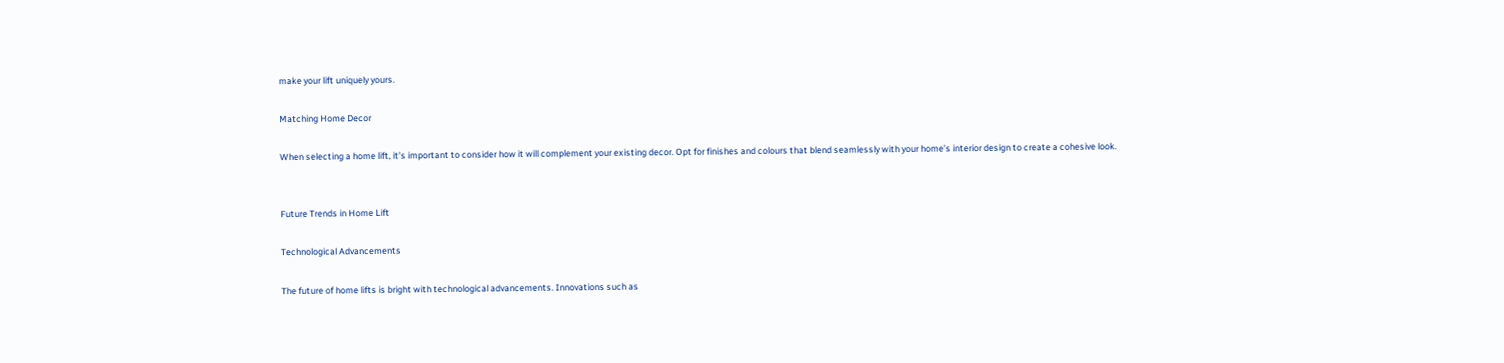make your lift uniquely yours.

Matching Home Decor

When selecting a home lift, it’s important to consider how it will complement your existing decor. Opt for finishes and colours that blend seamlessly with your home’s interior design to create a cohesive look.


Future Trends in Home Lift

Technological Advancements

The future of home lifts is bright with technological advancements. Innovations such as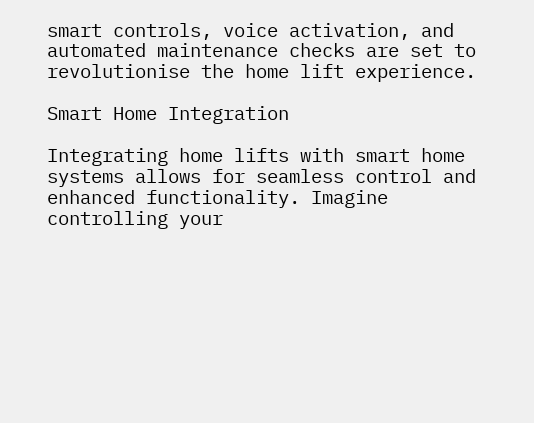smart controls, voice activation, and automated maintenance checks are set to revolutionise the home lift experience.

Smart Home Integration

Integrating home lifts with smart home systems allows for seamless control and enhanced functionality. Imagine controlling your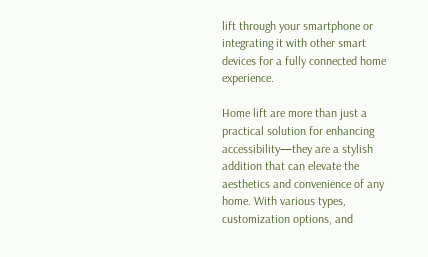lift through your smartphone or integrating it with other smart devices for a fully connected home experience.

Home lift are more than just a practical solution for enhancing accessibility—they are a stylish addition that can elevate the aesthetics and convenience of any home. With various types, customization options, and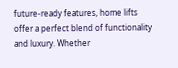future-ready features, home lifts offer a perfect blend of functionality and luxury. Whether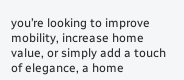you’re looking to improve mobility, increase home value, or simply add a touch of elegance, a home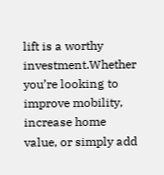lift is a worthy investment.Whether you’re looking to improve mobility, increase home value, or simply add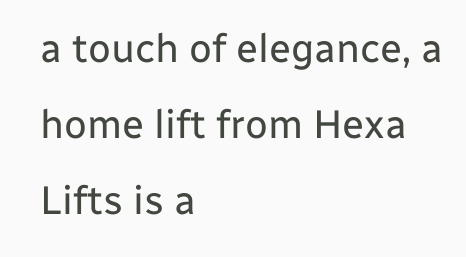a touch of elegance, a home lift from Hexa Lifts is a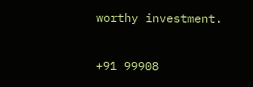worthy investment.

+91 99908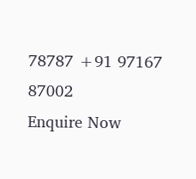78787 +91 97167 87002
Enquire Now